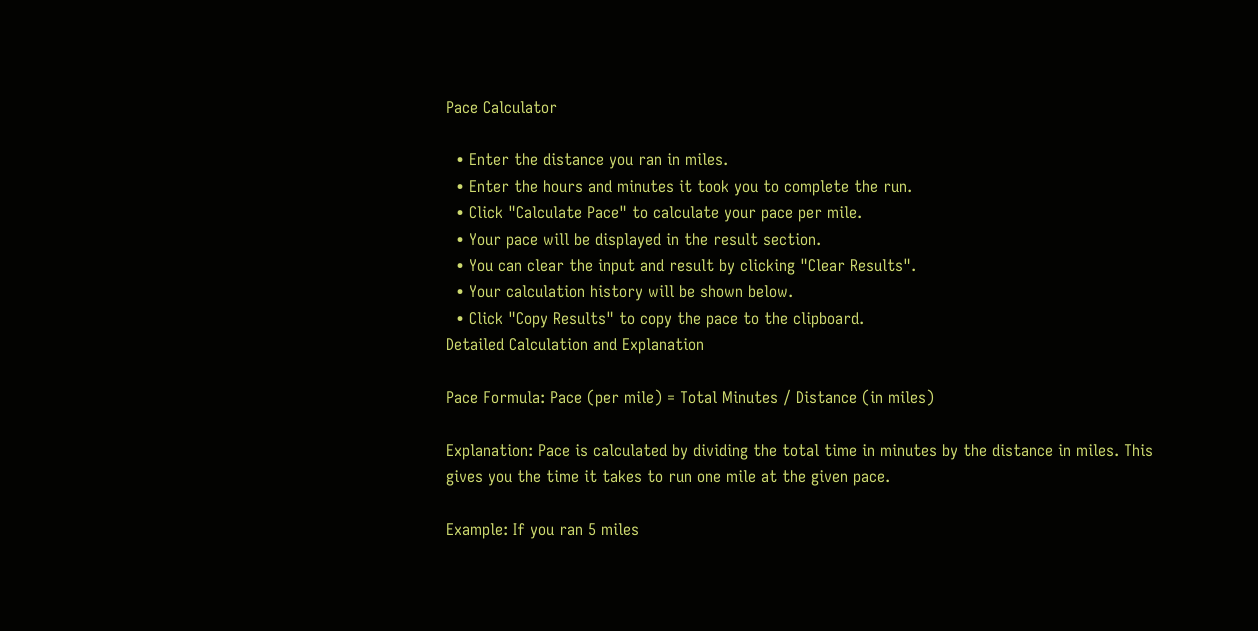Pace Calculator

  • Enter the distance you ran in miles.
  • Enter the hours and minutes it took you to complete the run.
  • Click "Calculate Pace" to calculate your pace per mile.
  • Your pace will be displayed in the result section.
  • You can clear the input and result by clicking "Clear Results".
  • Your calculation history will be shown below.
  • Click "Copy Results" to copy the pace to the clipboard.
Detailed Calculation and Explanation

Pace Formula: Pace (per mile) = Total Minutes / Distance (in miles)

Explanation: Pace is calculated by dividing the total time in minutes by the distance in miles. This gives you the time it takes to run one mile at the given pace.

Example: If you ran 5 miles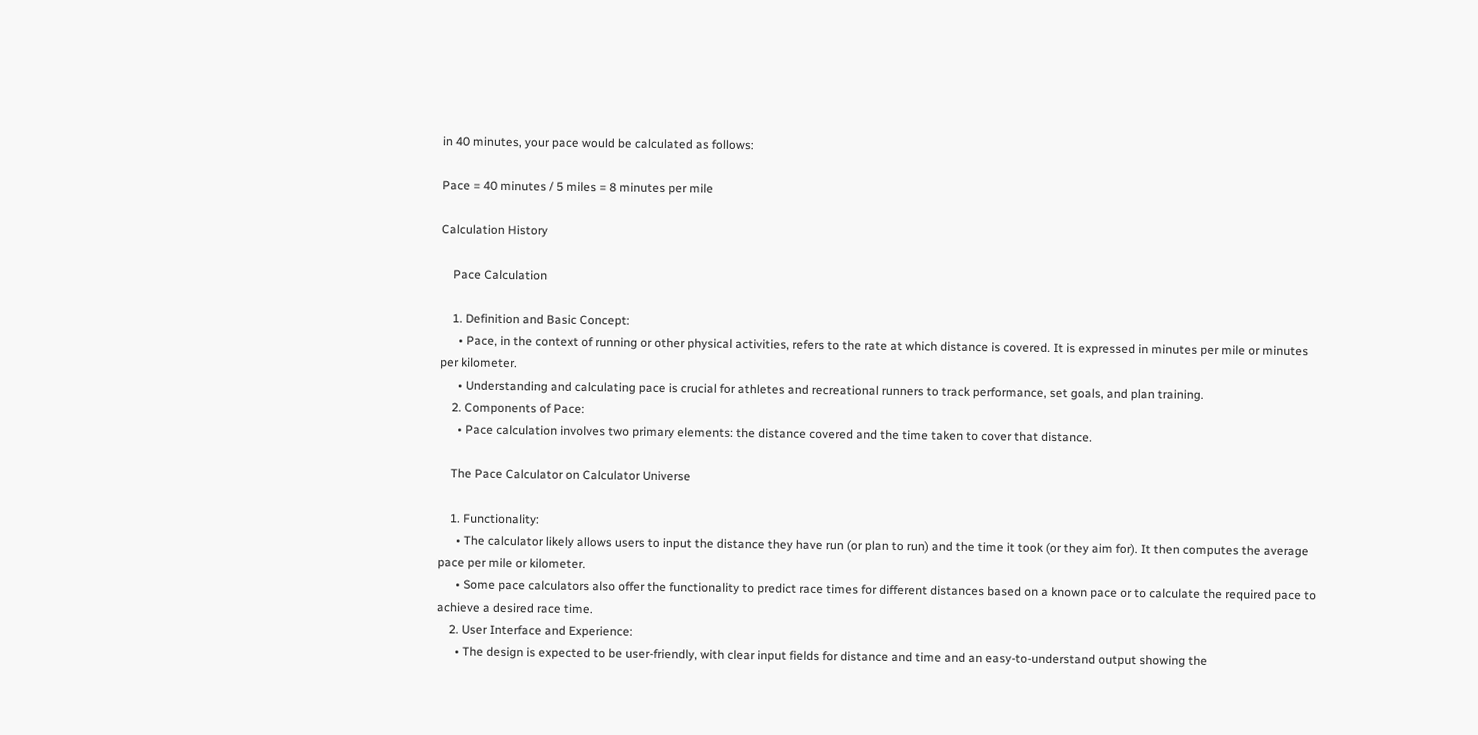in 40 minutes, your pace would be calculated as follows:

Pace = 40 minutes / 5 miles = 8 minutes per mile

Calculation History

    Pace Calculation

    1. Definition and Basic Concept:
      • Pace, in the context of running or other physical activities, refers to the rate at which distance is covered. It is expressed in minutes per mile or minutes per kilometer.
      • Understanding and calculating pace is crucial for athletes and recreational runners to track performance, set goals, and plan training.
    2. Components of Pace:
      • Pace calculation involves two primary elements: the distance covered and the time taken to cover that distance.

    The Pace Calculator on Calculator Universe

    1. Functionality:
      • The calculator likely allows users to input the distance they have run (or plan to run) and the time it took (or they aim for). It then computes the average pace per mile or kilometer.
      • Some pace calculators also offer the functionality to predict race times for different distances based on a known pace or to calculate the required pace to achieve a desired race time.
    2. User Interface and Experience:
      • The design is expected to be user-friendly, with clear input fields for distance and time and an easy-to-understand output showing the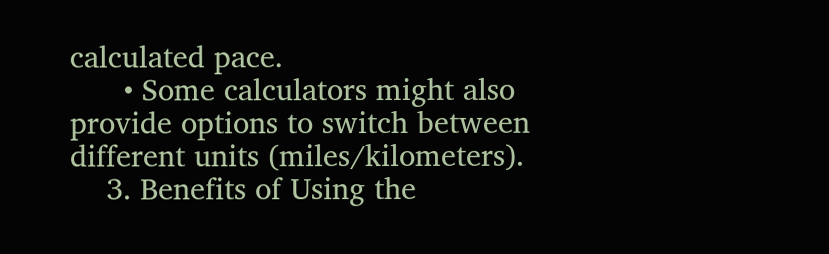calculated pace.
      • Some calculators might also provide options to switch between different units (miles/kilometers).
    3. Benefits of Using the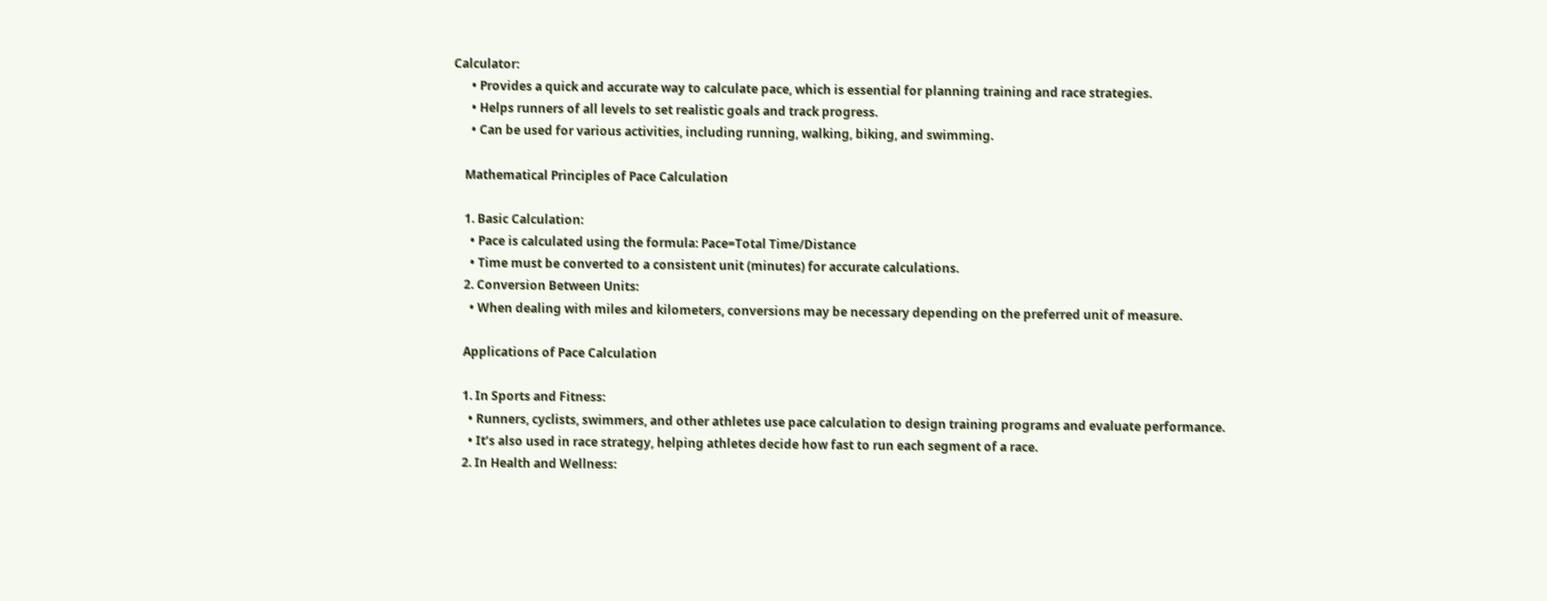Calculator:
      • Provides a quick and accurate way to calculate pace, which is essential for planning training and race strategies.
      • Helps runners of all levels to set realistic goals and track progress.
      • Can be used for various activities, including running, walking, biking, and swimming.

    Mathematical Principles of Pace Calculation

    1. Basic Calculation:
      • Pace is calculated using the formula: Pace=Total Time/Distance
      • Time must be converted to a consistent unit (minutes) for accurate calculations.
    2. Conversion Between Units:
      • When dealing with miles and kilometers, conversions may be necessary depending on the preferred unit of measure.

    Applications of Pace Calculation

    1. In Sports and Fitness:
      • Runners, cyclists, swimmers, and other athletes use pace calculation to design training programs and evaluate performance.
      • It’s also used in race strategy, helping athletes decide how fast to run each segment of a race.
    2. In Health and Wellness: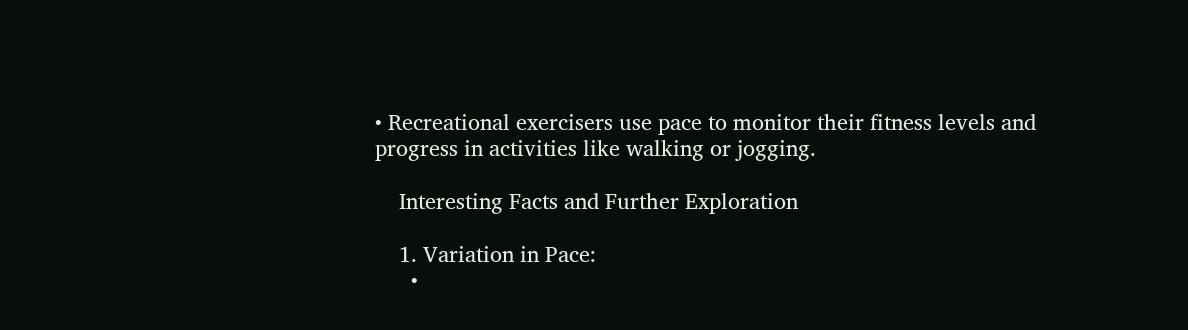• Recreational exercisers use pace to monitor their fitness levels and progress in activities like walking or jogging.

    Interesting Facts and Further Exploration

    1. Variation in Pace:
      •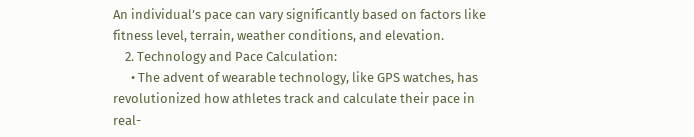An individual’s pace can vary significantly based on factors like fitness level, terrain, weather conditions, and elevation.
    2. Technology and Pace Calculation:
      • The advent of wearable technology, like GPS watches, has revolutionized how athletes track and calculate their pace in real-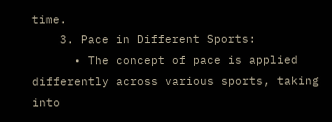time.
    3. Pace in Different Sports:
      • The concept of pace is applied differently across various sports, taking into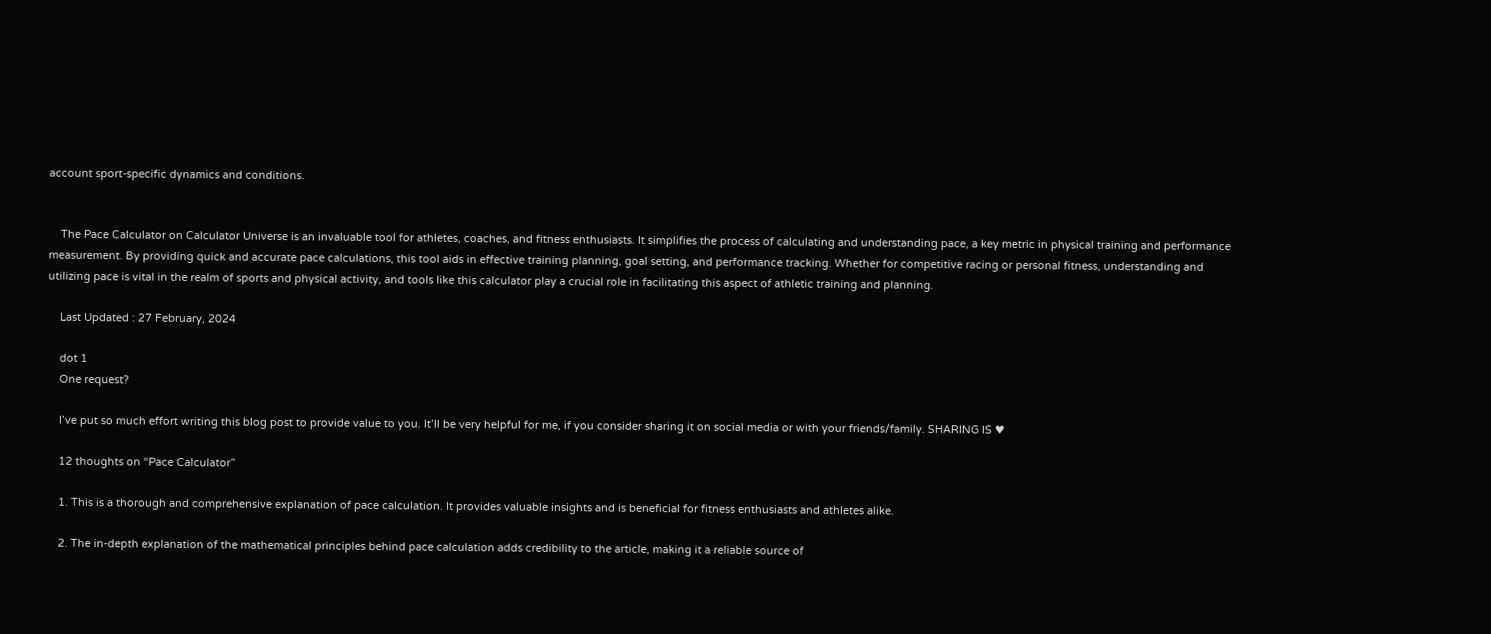account sport-specific dynamics and conditions.


    The Pace Calculator on Calculator Universe is an invaluable tool for athletes, coaches, and fitness enthusiasts. It simplifies the process of calculating and understanding pace, a key metric in physical training and performance measurement. By providing quick and accurate pace calculations, this tool aids in effective training planning, goal setting, and performance tracking. Whether for competitive racing or personal fitness, understanding and utilizing pace is vital in the realm of sports and physical activity, and tools like this calculator play a crucial role in facilitating this aspect of athletic training and planning.

    Last Updated : 27 February, 2024

    dot 1
    One request?

    I’ve put so much effort writing this blog post to provide value to you. It’ll be very helpful for me, if you consider sharing it on social media or with your friends/family. SHARING IS ♥

    12 thoughts on “Pace Calculator”

    1. This is a thorough and comprehensive explanation of pace calculation. It provides valuable insights and is beneficial for fitness enthusiasts and athletes alike.

    2. The in-depth explanation of the mathematical principles behind pace calculation adds credibility to the article, making it a reliable source of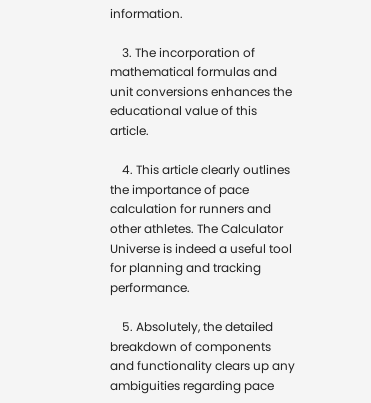information.

    3. The incorporation of mathematical formulas and unit conversions enhances the educational value of this article.

    4. This article clearly outlines the importance of pace calculation for runners and other athletes. The Calculator Universe is indeed a useful tool for planning and tracking performance.

    5. Absolutely, the detailed breakdown of components and functionality clears up any ambiguities regarding pace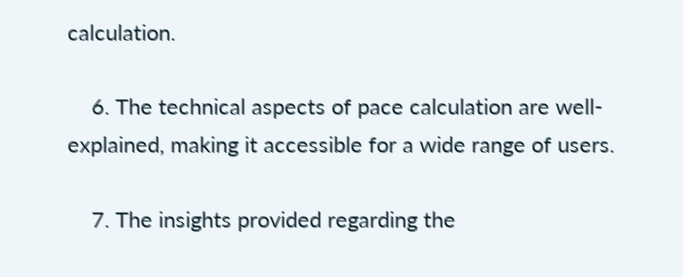calculation.

    6. The technical aspects of pace calculation are well-explained, making it accessible for a wide range of users.

    7. The insights provided regarding the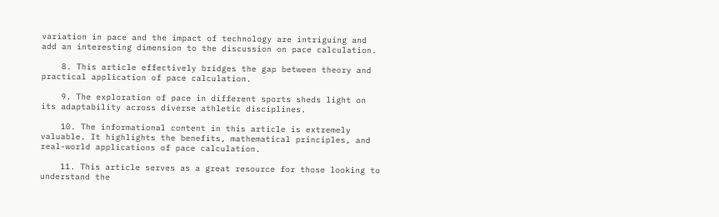variation in pace and the impact of technology are intriguing and add an interesting dimension to the discussion on pace calculation.

    8. This article effectively bridges the gap between theory and practical application of pace calculation.

    9. The exploration of pace in different sports sheds light on its adaptability across diverse athletic disciplines.

    10. The informational content in this article is extremely valuable. It highlights the benefits, mathematical principles, and real-world applications of pace calculation.

    11. This article serves as a great resource for those looking to understand the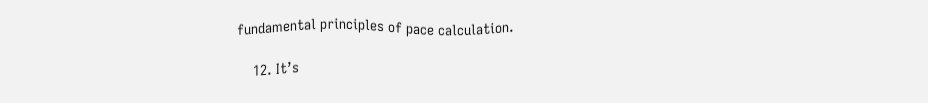fundamental principles of pace calculation.

    12. It’s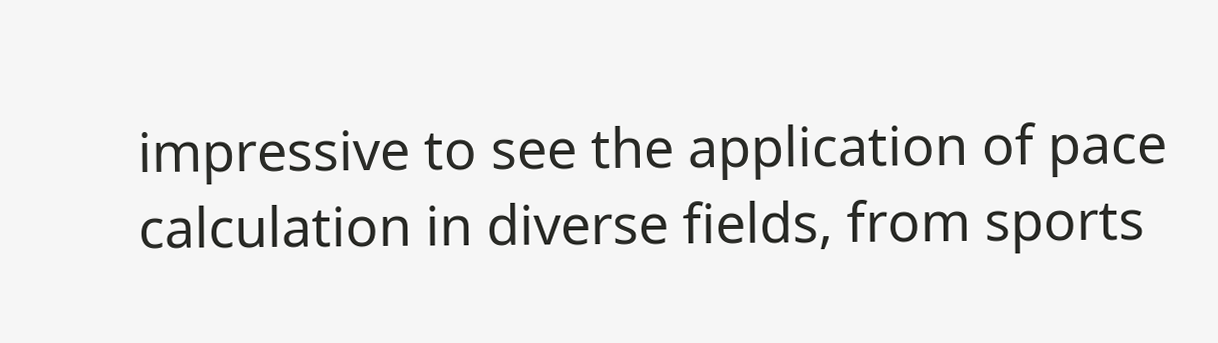impressive to see the application of pace calculation in diverse fields, from sports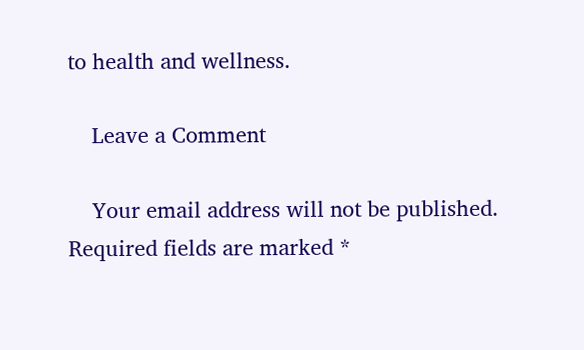to health and wellness.

    Leave a Comment

    Your email address will not be published. Required fields are marked *